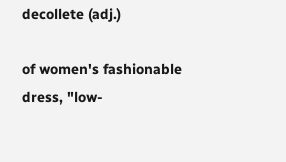decollete (adj.)

of women's fashionable dress, "low-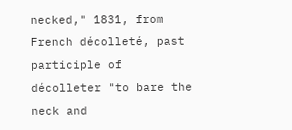necked," 1831, from French décolleté, past participle of décolleter "to bare the neck and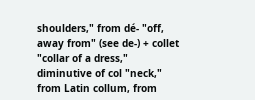shoulders," from dé- "off, away from" (see de-) + collet "collar of a dress," diminutive of col "neck," from Latin collum, from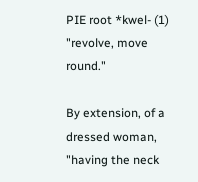PIE root *kwel- (1) "revolve, move round."

By extension, of a dressed woman, "having the neck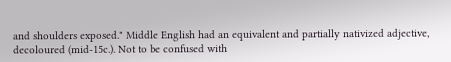and shoulders exposed." Middle English had an equivalent and partially nativized adjective, decoloured (mid-15c.). Not to be confused with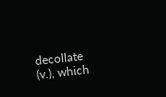decollate (v.), which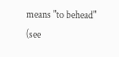means "to behead" (see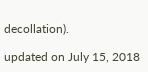decollation).

updated on July 15, 2018